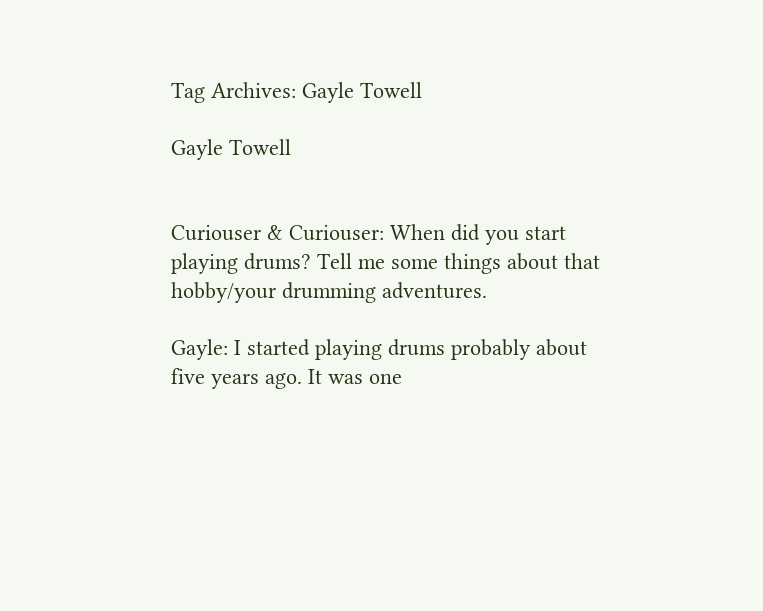Tag Archives: Gayle Towell

Gayle Towell


Curiouser & Curiouser: When did you start playing drums? Tell me some things about that hobby/your drumming adventures.

Gayle: I started playing drums probably about five years ago. It was one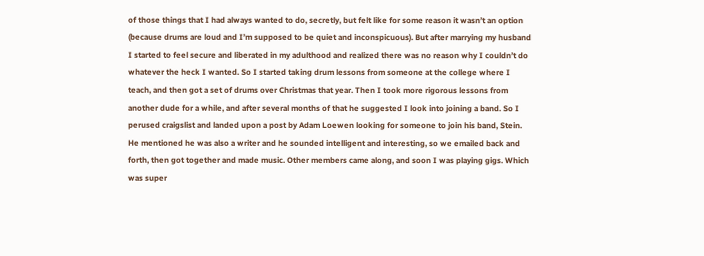of those things that I had always wanted to do, secretly, but felt like for some reason it wasn’t an option (because drums are loud and I’m supposed to be quiet and inconspicuous). But after marrying my husband I started to feel secure and liberated in my adulthood and realized there was no reason why I couldn’t do whatever the heck I wanted. So I started taking drum lessons from someone at the college where I teach, and then got a set of drums over Christmas that year. Then I took more rigorous lessons from another dude for a while, and after several months of that he suggested I look into joining a band. So I perused craigslist and landed upon a post by Adam Loewen looking for someone to join his band, Stein. He mentioned he was also a writer and he sounded intelligent and interesting, so we emailed back and forth, then got together and made music. Other members came along, and soon I was playing gigs. Which was super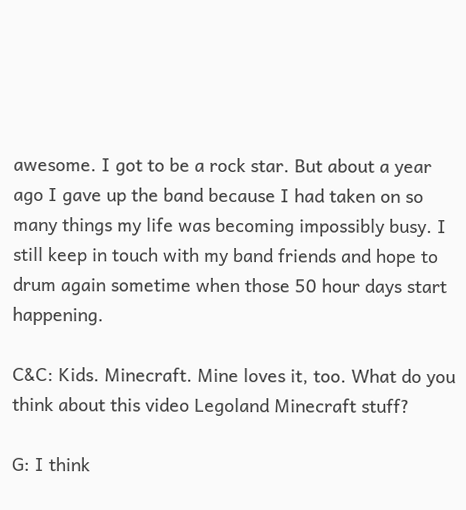awesome. I got to be a rock star. But about a year ago I gave up the band because I had taken on so many things my life was becoming impossibly busy. I still keep in touch with my band friends and hope to drum again sometime when those 50 hour days start happening.

C&C: Kids. Minecraft. Mine loves it, too. What do you think about this video Legoland Minecraft stuff?

G: I think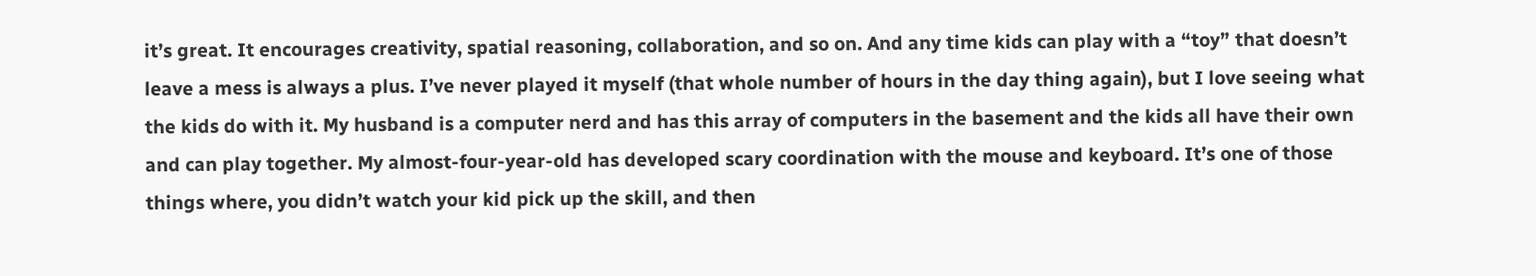it’s great. It encourages creativity, spatial reasoning, collaboration, and so on. And any time kids can play with a “toy” that doesn’t leave a mess is always a plus. I’ve never played it myself (that whole number of hours in the day thing again), but I love seeing what the kids do with it. My husband is a computer nerd and has this array of computers in the basement and the kids all have their own and can play together. My almost-four-year-old has developed scary coordination with the mouse and keyboard. It’s one of those things where, you didn’t watch your kid pick up the skill, and then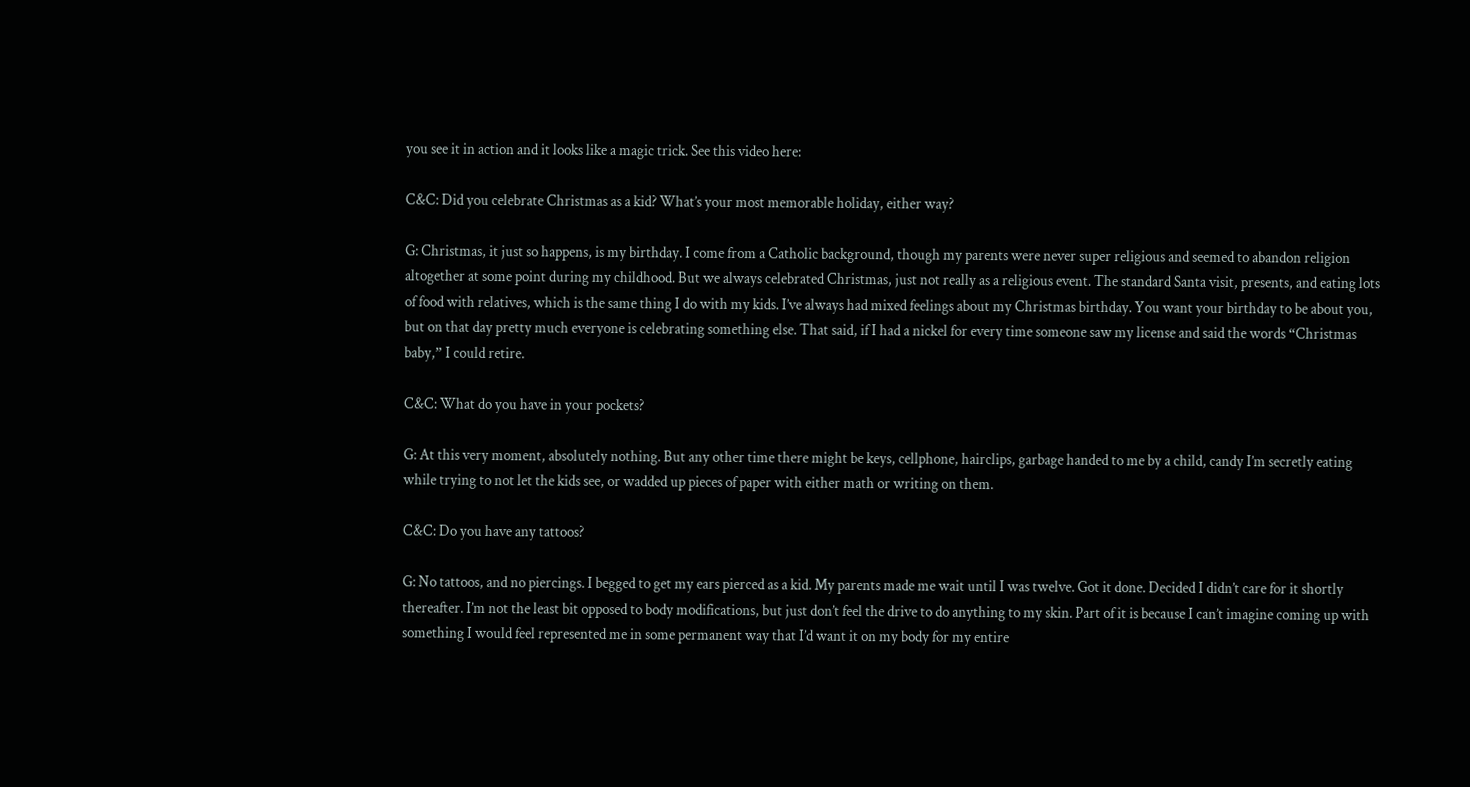you see it in action and it looks like a magic trick. See this video here:

C&C: Did you celebrate Christmas as a kid? What’s your most memorable holiday, either way?

G: Christmas, it just so happens, is my birthday. I come from a Catholic background, though my parents were never super religious and seemed to abandon religion altogether at some point during my childhood. But we always celebrated Christmas, just not really as a religious event. The standard Santa visit, presents, and eating lots of food with relatives, which is the same thing I do with my kids. I’ve always had mixed feelings about my Christmas birthday. You want your birthday to be about you, but on that day pretty much everyone is celebrating something else. That said, if I had a nickel for every time someone saw my license and said the words “Christmas baby,” I could retire.

C&C: What do you have in your pockets?

G: At this very moment, absolutely nothing. But any other time there might be keys, cellphone, hairclips, garbage handed to me by a child, candy I’m secretly eating while trying to not let the kids see, or wadded up pieces of paper with either math or writing on them.

C&C: Do you have any tattoos?

G: No tattoos, and no piercings. I begged to get my ears pierced as a kid. My parents made me wait until I was twelve. Got it done. Decided I didn’t care for it shortly thereafter. I’m not the least bit opposed to body modifications, but just don’t feel the drive to do anything to my skin. Part of it is because I can’t imagine coming up with something I would feel represented me in some permanent way that I’d want it on my body for my entire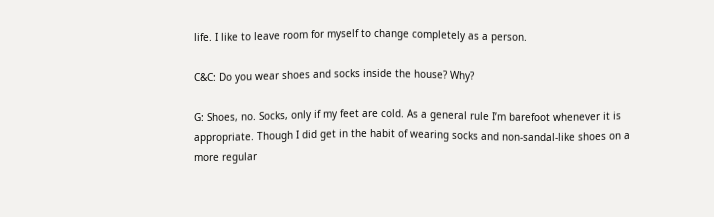life. I like to leave room for myself to change completely as a person.

C&C: Do you wear shoes and socks inside the house? Why?

G: Shoes, no. Socks, only if my feet are cold. As a general rule I’m barefoot whenever it is appropriate. Though I did get in the habit of wearing socks and non-sandal-like shoes on a more regular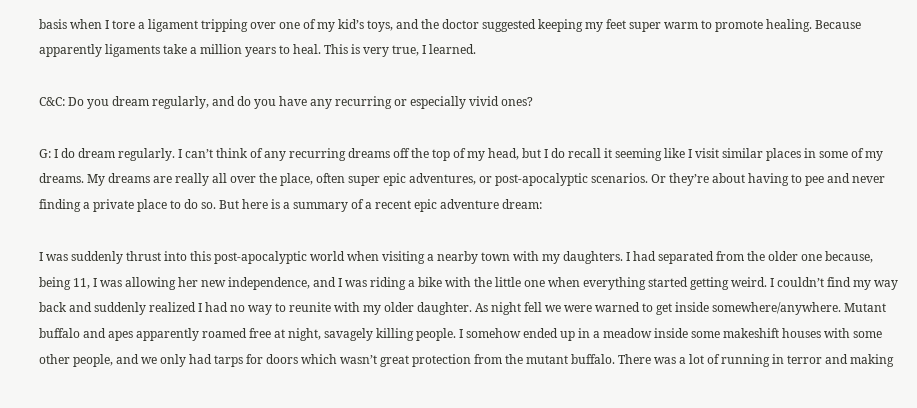basis when I tore a ligament tripping over one of my kid’s toys, and the doctor suggested keeping my feet super warm to promote healing. Because apparently ligaments take a million years to heal. This is very true, I learned.

C&C: Do you dream regularly, and do you have any recurring or especially vivid ones?

G: I do dream regularly. I can’t think of any recurring dreams off the top of my head, but I do recall it seeming like I visit similar places in some of my dreams. My dreams are really all over the place, often super epic adventures, or post-apocalyptic scenarios. Or they’re about having to pee and never finding a private place to do so. But here is a summary of a recent epic adventure dream:

I was suddenly thrust into this post-apocalyptic world when visiting a nearby town with my daughters. I had separated from the older one because, being 11, I was allowing her new independence, and I was riding a bike with the little one when everything started getting weird. I couldn’t find my way back and suddenly realized I had no way to reunite with my older daughter. As night fell we were warned to get inside somewhere/anywhere. Mutant buffalo and apes apparently roamed free at night, savagely killing people. I somehow ended up in a meadow inside some makeshift houses with some other people, and we only had tarps for doors which wasn’t great protection from the mutant buffalo. There was a lot of running in terror and making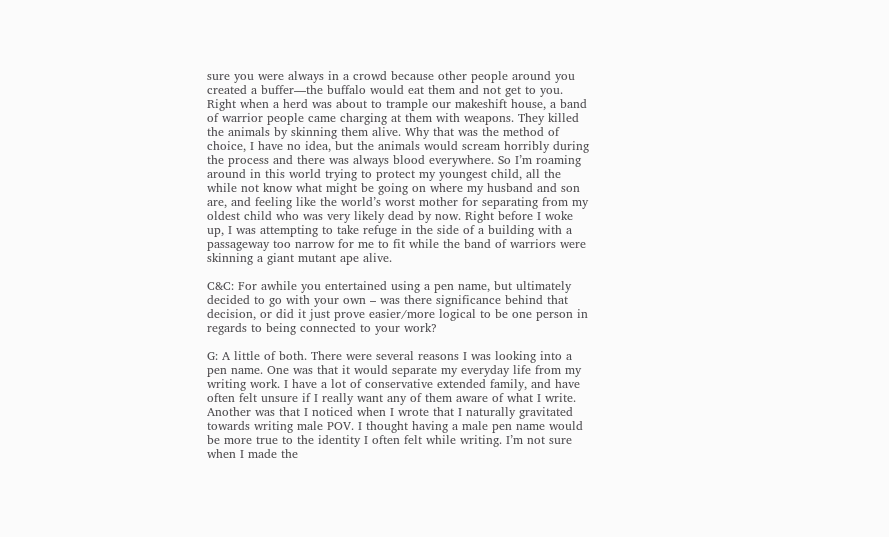sure you were always in a crowd because other people around you created a buffer—the buffalo would eat them and not get to you. Right when a herd was about to trample our makeshift house, a band of warrior people came charging at them with weapons. They killed the animals by skinning them alive. Why that was the method of choice, I have no idea, but the animals would scream horribly during the process and there was always blood everywhere. So I’m roaming around in this world trying to protect my youngest child, all the while not know what might be going on where my husband and son are, and feeling like the world’s worst mother for separating from my oldest child who was very likely dead by now. Right before I woke up, I was attempting to take refuge in the side of a building with a passageway too narrow for me to fit while the band of warriors were skinning a giant mutant ape alive.

C&C: For awhile you entertained using a pen name, but ultimately decided to go with your own – was there significance behind that decision, or did it just prove easier/more logical to be one person in regards to being connected to your work?

G: A little of both. There were several reasons I was looking into a pen name. One was that it would separate my everyday life from my writing work. I have a lot of conservative extended family, and have often felt unsure if I really want any of them aware of what I write. Another was that I noticed when I wrote that I naturally gravitated towards writing male POV. I thought having a male pen name would be more true to the identity I often felt while writing. I’m not sure when I made the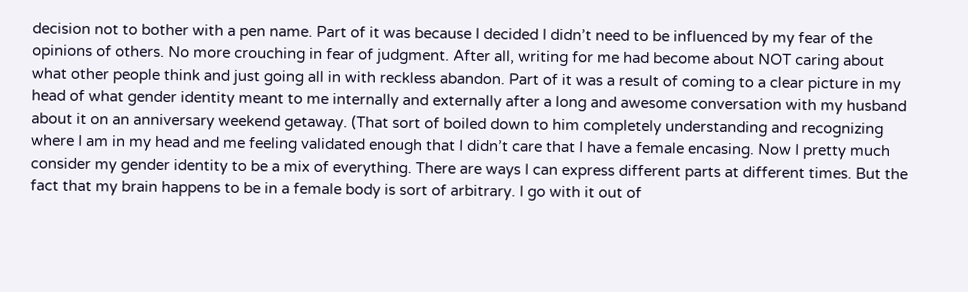decision not to bother with a pen name. Part of it was because I decided I didn’t need to be influenced by my fear of the opinions of others. No more crouching in fear of judgment. After all, writing for me had become about NOT caring about what other people think and just going all in with reckless abandon. Part of it was a result of coming to a clear picture in my head of what gender identity meant to me internally and externally after a long and awesome conversation with my husband about it on an anniversary weekend getaway. (That sort of boiled down to him completely understanding and recognizing where I am in my head and me feeling validated enough that I didn’t care that I have a female encasing. Now I pretty much consider my gender identity to be a mix of everything. There are ways I can express different parts at different times. But the fact that my brain happens to be in a female body is sort of arbitrary. I go with it out of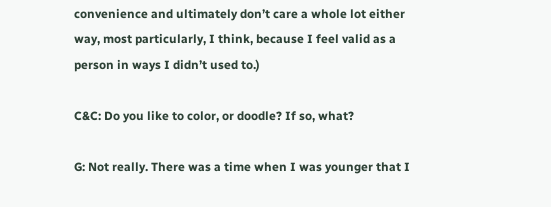convenience and ultimately don’t care a whole lot either way, most particularly, I think, because I feel valid as a person in ways I didn’t used to.)

C&C: Do you like to color, or doodle? If so, what?

G: Not really. There was a time when I was younger that I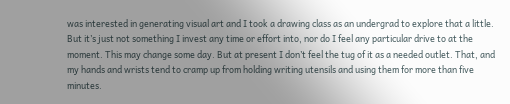was interested in generating visual art and I took a drawing class as an undergrad to explore that a little. But it’s just not something I invest any time or effort into, nor do I feel any particular drive to at the moment. This may change some day. But at present I don’t feel the tug of it as a needed outlet. That, and my hands and wrists tend to cramp up from holding writing utensils and using them for more than five minutes.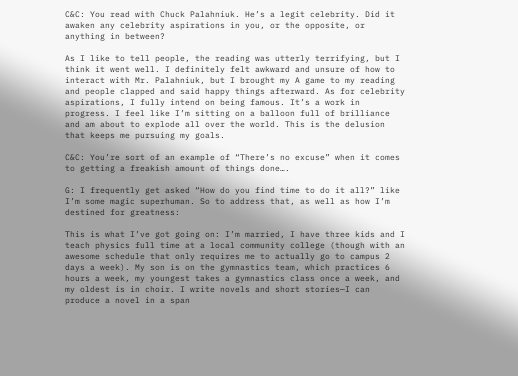C&C: You read with Chuck Palahniuk. He’s a legit celebrity. Did it awaken any celebrity aspirations in you, or the opposite, or anything in between?

As I like to tell people, the reading was utterly terrifying, but I think it went well. I definitely felt awkward and unsure of how to interact with Mr. Palahniuk, but I brought my A game to my reading and people clapped and said happy things afterward. As for celebrity aspirations, I fully intend on being famous. It’s a work in progress. I feel like I’m sitting on a balloon full of brilliance and am about to explode all over the world. This is the delusion that keeps me pursuing my goals.

C&C: You’re sort of an example of “There’s no excuse” when it comes to getting a freakish amount of things done….

G: I frequently get asked “How do you find time to do it all?” like I’m some magic superhuman. So to address that, as well as how I’m destined for greatness:

This is what I’ve got going on: I’m married, I have three kids and I teach physics full time at a local community college (though with an awesome schedule that only requires me to actually go to campus 2 days a week). My son is on the gymnastics team, which practices 6 hours a week, my youngest takes a gymnastics class once a week, and my oldest is in choir. I write novels and short stories—I can produce a novel in a span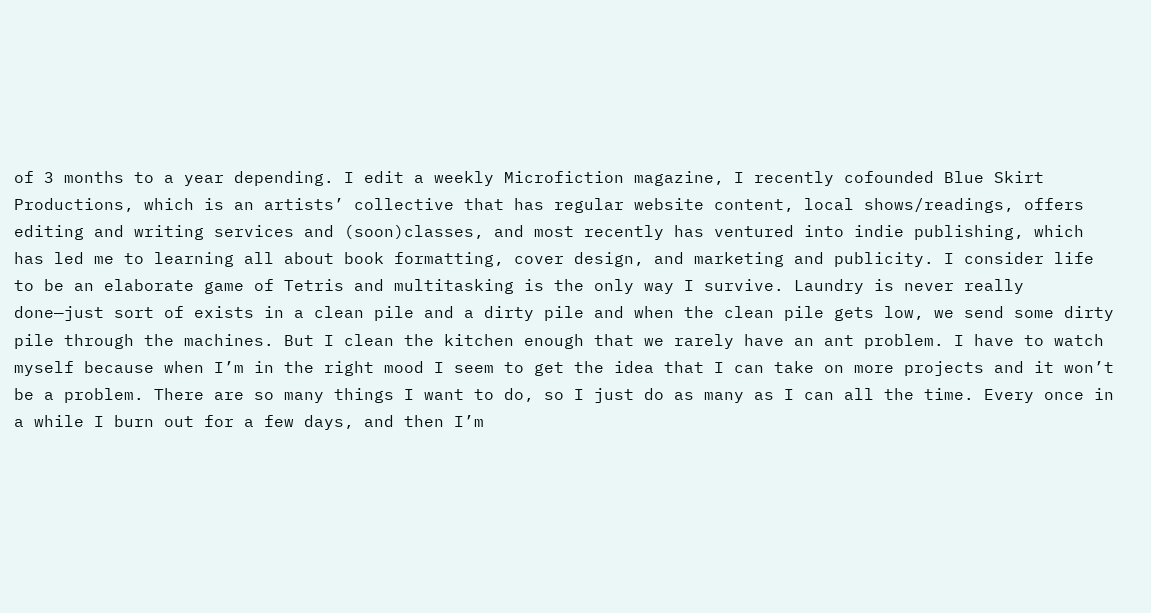of 3 months to a year depending. I edit a weekly Microfiction magazine, I recently cofounded Blue Skirt Productions, which is an artists’ collective that has regular website content, local shows/readings, offers editing and writing services and (soon)classes, and most recently has ventured into indie publishing, which has led me to learning all about book formatting, cover design, and marketing and publicity. I consider life to be an elaborate game of Tetris and multitasking is the only way I survive. Laundry is never really done—just sort of exists in a clean pile and a dirty pile and when the clean pile gets low, we send some dirty pile through the machines. But I clean the kitchen enough that we rarely have an ant problem. I have to watch myself because when I’m in the right mood I seem to get the idea that I can take on more projects and it won’t be a problem. There are so many things I want to do, so I just do as many as I can all the time. Every once in a while I burn out for a few days, and then I’m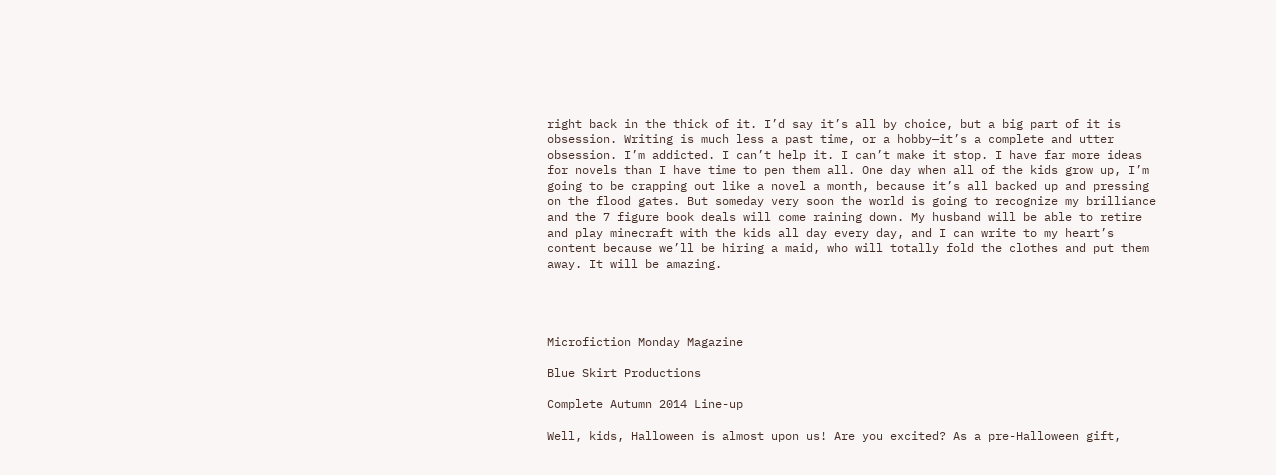right back in the thick of it. I’d say it’s all by choice, but a big part of it is obsession. Writing is much less a past time, or a hobby—it’s a complete and utter obsession. I’m addicted. I can’t help it. I can’t make it stop. I have far more ideas for novels than I have time to pen them all. One day when all of the kids grow up, I’m going to be crapping out like a novel a month, because it’s all backed up and pressing on the flood gates. But someday very soon the world is going to recognize my brilliance and the 7 figure book deals will come raining down. My husband will be able to retire and play minecraft with the kids all day every day, and I can write to my heart’s content because we’ll be hiring a maid, who will totally fold the clothes and put them away. It will be amazing.




Microfiction Monday Magazine

Blue Skirt Productions

Complete Autumn 2014 Line-up

Well, kids, Halloween is almost upon us! Are you excited? As a pre-Halloween gift,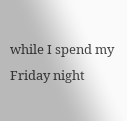while I spend my Friday night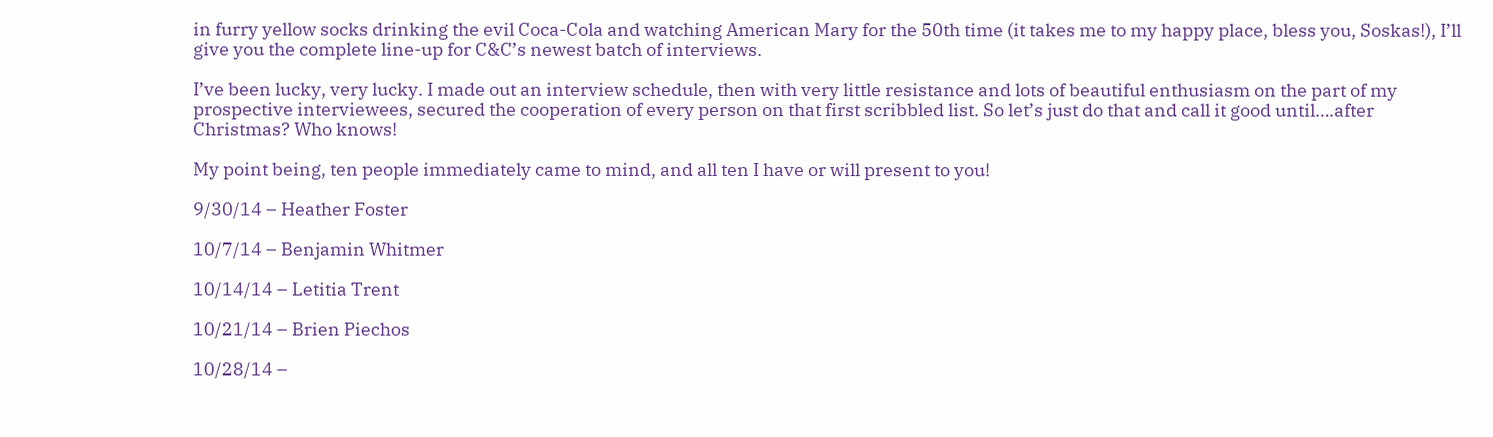in furry yellow socks drinking the evil Coca-Cola and watching American Mary for the 50th time (it takes me to my happy place, bless you, Soskas!), I’ll give you the complete line-up for C&C’s newest batch of interviews.

I’ve been lucky, very lucky. I made out an interview schedule, then with very little resistance and lots of beautiful enthusiasm on the part of my prospective interviewees, secured the cooperation of every person on that first scribbled list. So let’s just do that and call it good until….after Christmas? Who knows!

My point being, ten people immediately came to mind, and all ten I have or will present to you!

9/30/14 – Heather Foster

10/7/14 – Benjamin Whitmer

10/14/14 – Letitia Trent

10/21/14 – Brien Piechos

10/28/14 –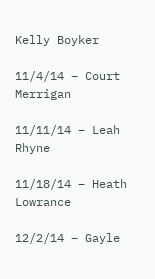Kelly Boyker

11/4/14 – Court Merrigan

11/11/14 – Leah Rhyne

11/18/14 – Heath Lowrance

12/2/14 – Gayle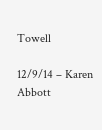Towell

12/9/14 – Karen Abbott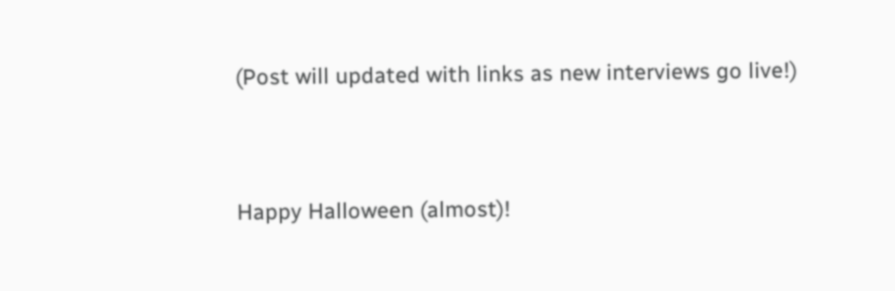(Post will updated with links as new interviews go live!)


Happy Halloween (almost)!